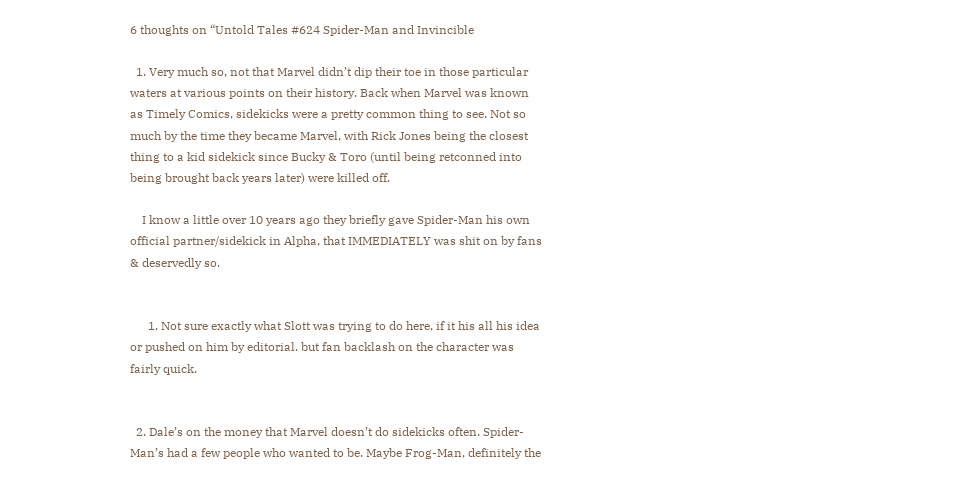6 thoughts on “Untold Tales #624 Spider-Man and Invincible

  1. Very much so, not that Marvel didn’t dip their toe in those particular waters at various points on their history. Back when Marvel was known as Timely Comics, sidekicks were a pretty common thing to see. Not so much by the time they became Marvel, with Rick Jones being the closest thing to a kid sidekick since Bucky & Toro (until being retconned into being brought back years later) were killed off.

    I know a little over 10 years ago they briefly gave Spider-Man his own official partner/sidekick in Alpha, that IMMEDIATELY was shit on by fans & deservedly so.


      1. Not sure exactly what Slott was trying to do here, if it his all his idea or pushed on him by editorial. but fan backlash on the character was fairly quick.


  2. Dale’s on the money that Marvel doesn’t do sidekicks often. Spider-Man’s had a few people who wanted to be. Maybe Frog-Man, definitely the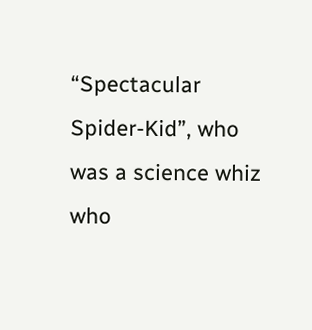“Spectacular Spider-Kid”, who was a science whiz who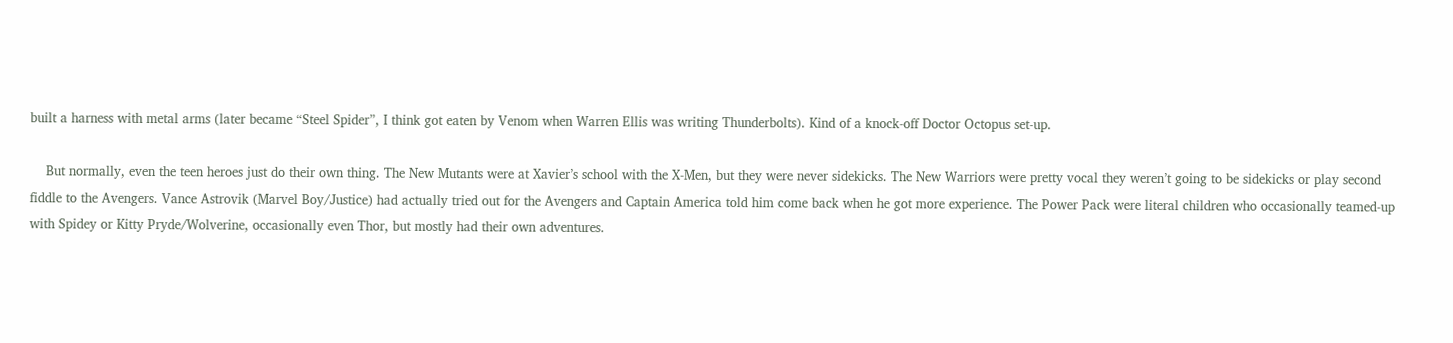built a harness with metal arms (later became “Steel Spider”, I think got eaten by Venom when Warren Ellis was writing Thunderbolts). Kind of a knock-off Doctor Octopus set-up.

    But normally, even the teen heroes just do their own thing. The New Mutants were at Xavier’s school with the X-Men, but they were never sidekicks. The New Warriors were pretty vocal they weren’t going to be sidekicks or play second fiddle to the Avengers. Vance Astrovik (Marvel Boy/Justice) had actually tried out for the Avengers and Captain America told him come back when he got more experience. The Power Pack were literal children who occasionally teamed-up with Spidey or Kitty Pryde/Wolverine, occasionally even Thor, but mostly had their own adventures.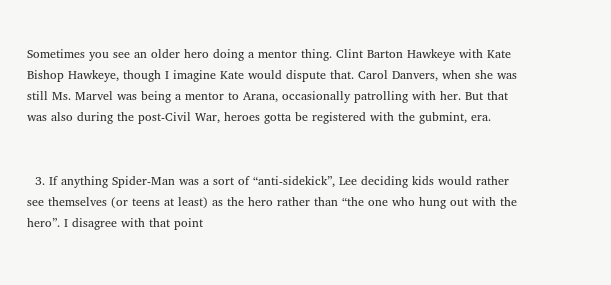Sometimes you see an older hero doing a mentor thing. Clint Barton Hawkeye with Kate Bishop Hawkeye, though I imagine Kate would dispute that. Carol Danvers, when she was still Ms. Marvel was being a mentor to Arana, occasionally patrolling with her. But that was also during the post-Civil War, heroes gotta be registered with the gubmint, era.


  3. If anything Spider-Man was a sort of “anti-sidekick”, Lee deciding kids would rather see themselves (or teens at least) as the hero rather than “the one who hung out with the hero”. I disagree with that point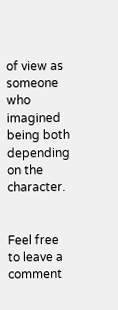of view as someone who imagined being both depending on the character.


Feel free to leave a comment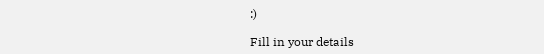:)

Fill in your details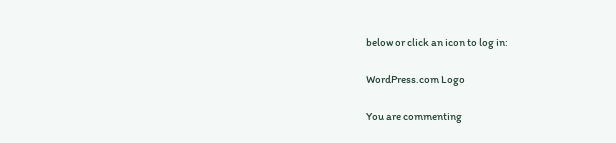below or click an icon to log in:

WordPress.com Logo

You are commenting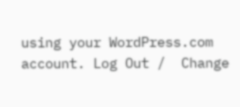using your WordPress.com account. Log Out /  Change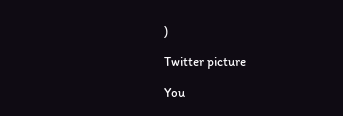)

Twitter picture

You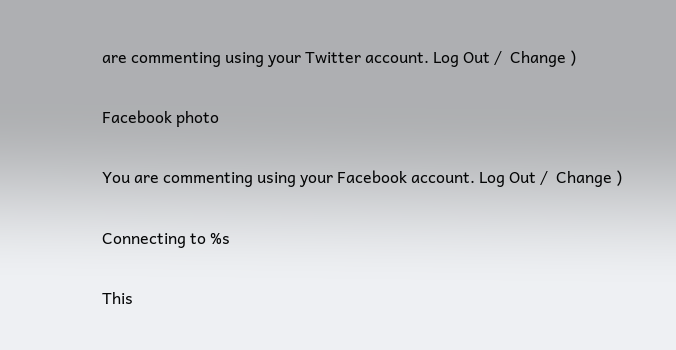are commenting using your Twitter account. Log Out /  Change )

Facebook photo

You are commenting using your Facebook account. Log Out /  Change )

Connecting to %s

This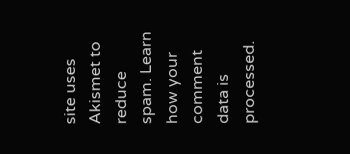site uses Akismet to reduce spam. Learn how your comment data is processed.